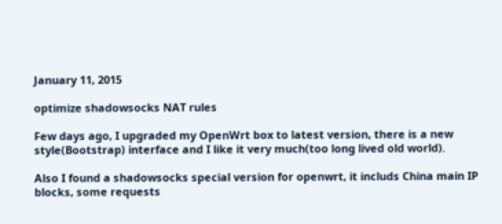January 11, 2015

optimize shadowsocks NAT rules

Few days ago, I upgraded my OpenWrt box to latest version, there is a new style(Bootstrap) interface and I like it very much(too long lived old world).

Also I found a shadowsocks special version for openwrt, it includs China main IP blocks, some requests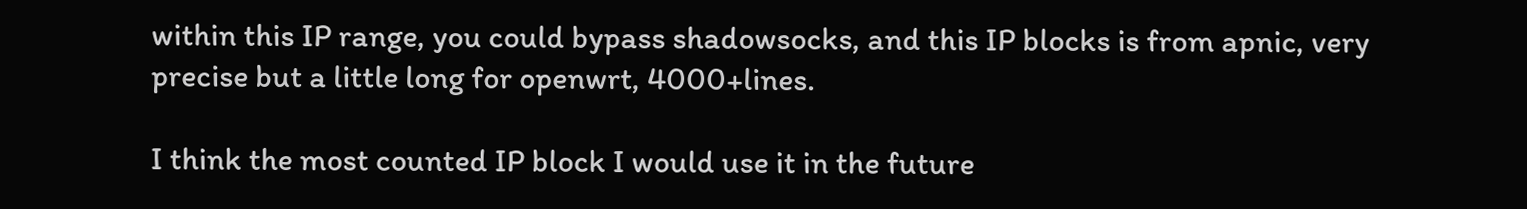within this IP range, you could bypass shadowsocks, and this IP blocks is from apnic, very precise but a little long for openwrt, 4000+lines.

I think the most counted IP block I would use it in the future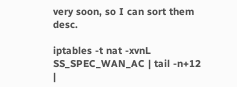very soon, so I can sort them desc.

iptables -t nat -xvnL SS_SPEC_WAN_AC | tail -n+12 |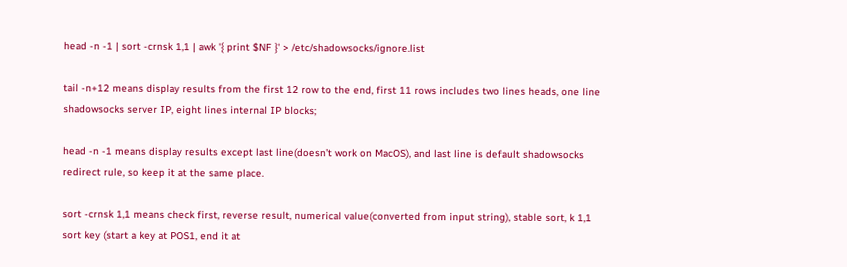head -n -1 | sort -crnsk 1,1 | awk '{ print $NF }' > /etc/shadowsocks/ignore.list

tail -n+12 means display results from the first 12 row to the end, first 11 rows includes two lines heads, one line shadowsocks server IP, eight lines internal IP blocks;

head -n -1 means display results except last line(doesn’t work on MacOS), and last line is default shadowsocks redirect rule, so keep it at the same place.

sort -crnsk 1,1 means check first, reverse result, numerical value(converted from input string), stable sort, k 1,1 sort key (start a key at POS1, end it at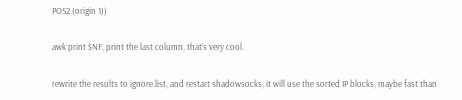POS2 (origin 1))

awk print $NF, print the last column, that’s very cool.

rewrite the results to ignore.list, and restart shadowsocks, it will use the sorted IP blocks, maybe fast than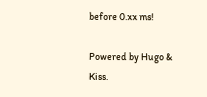before 0.xx ms!

Powered by Hugo & Kiss.